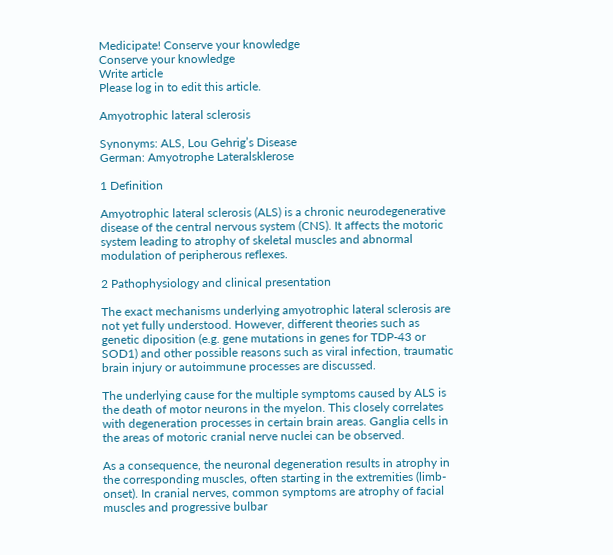Medicipate! Conserve your knowledge
Conserve your knowledge
Write article
Please log in to edit this article.

Amyotrophic lateral sclerosis

Synonyms: ALS, Lou Gehrig’s Disease
German: Amyotrophe Lateralsklerose

1 Definition

Amyotrophic lateral sclerosis (ALS) is a chronic neurodegenerative disease of the central nervous system (CNS). It affects the motoric system leading to atrophy of skeletal muscles and abnormal modulation of peripherous reflexes.

2 Pathophysiology and clinical presentation

The exact mechanisms underlying amyotrophic lateral sclerosis are not yet fully understood. However, different theories such as genetic diposition (e.g. gene mutations in genes for TDP-43 or SOD1) and other possible reasons such as viral infection, traumatic brain injury or autoimmune processes are discussed.

The underlying cause for the multiple symptoms caused by ALS is the death of motor neurons in the myelon. This closely correlates with degeneration processes in certain brain areas. Ganglia cells in the areas of motoric cranial nerve nuclei can be observed.

As a consequence, the neuronal degeneration results in atrophy in the corresponding muscles, often starting in the extremities (limb-onset). In cranial nerves, common symptoms are atrophy of facial muscles and progressive bulbar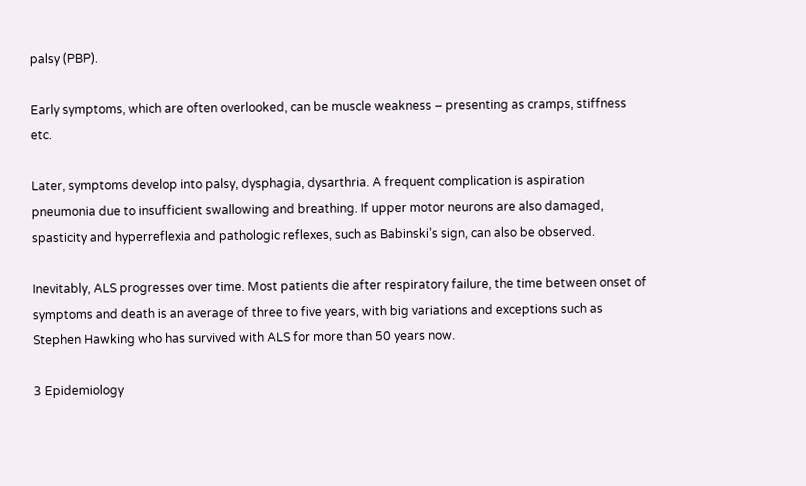palsy (PBP).

Early symptoms, which are often overlooked, can be muscle weakness – presenting as cramps, stiffness etc.

Later, symptoms develop into palsy, dysphagia, dysarthria. A frequent complication is aspiration pneumonia due to insufficient swallowing and breathing. If upper motor neurons are also damaged, spasticity and hyperreflexia and pathologic reflexes, such as Babinski’s sign, can also be observed.

Inevitably, ALS progresses over time. Most patients die after respiratory failure, the time between onset of symptoms and death is an average of three to five years, with big variations and exceptions such as Stephen Hawking who has survived with ALS for more than 50 years now.

3 Epidemiology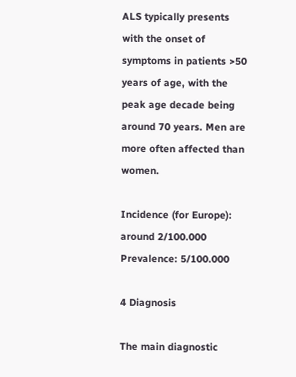ALS typically presents with the onset of symptoms in patients >50 years of age, with the peak age decade being around 70 years. Men are more often affected than women.

Incidence (for Europe): around 2/100.000 Prevalence: 5/100.000

4 Diagnosis

The main diagnostic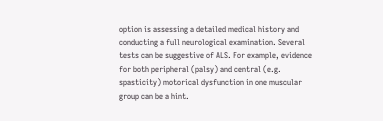option is assessing a detailed medical history and conducting a full neurological examination. Several tests can be suggestive of ALS. For example, evidence for both peripheral (palsy) and central (e.g. spasticity) motorical dysfunction in one muscular group can be a hint.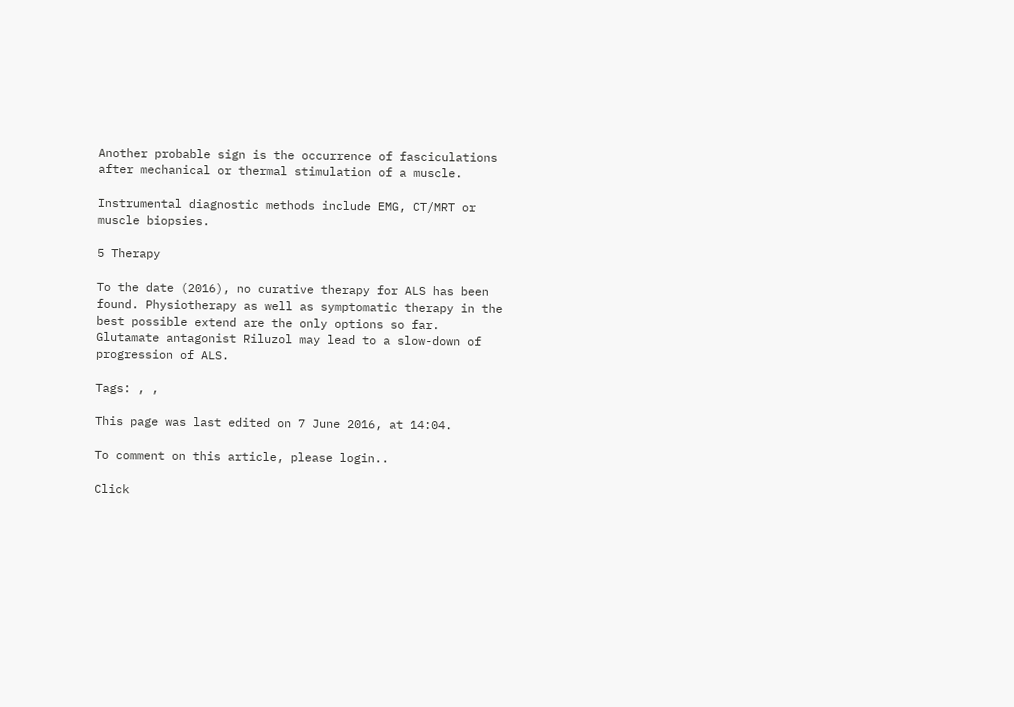Another probable sign is the occurrence of fasciculations after mechanical or thermal stimulation of a muscle.

Instrumental diagnostic methods include EMG, CT/MRT or muscle biopsies.

5 Therapy

To the date (2016), no curative therapy for ALS has been found. Physiotherapy as well as symptomatic therapy in the best possible extend are the only options so far. Glutamate antagonist Riluzol may lead to a slow-down of progression of ALS.

Tags: , ,

This page was last edited on 7 June 2016, at 14:04.

To comment on this article, please login..

Click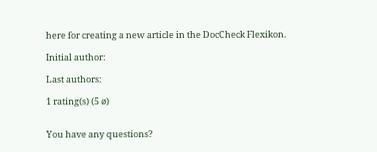here for creating a new article in the DocCheck Flexikon.

Initial author:

Last authors:

1 rating(s) (5 ø)


You have any questions?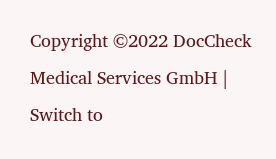Copyright ©2022 DocCheck Medical Services GmbH | Switch to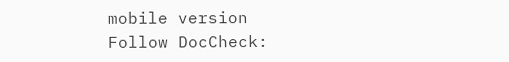mobile version
Follow DocCheck: